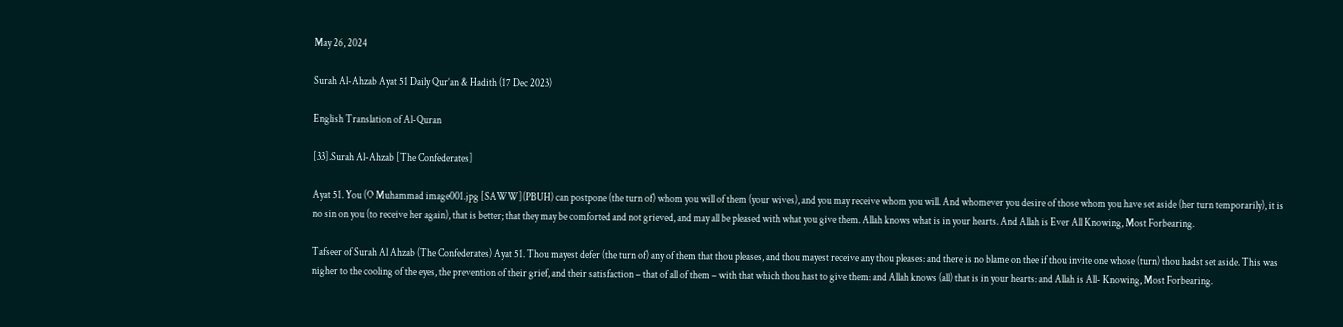May 26, 2024

Surah Al-Ahzab Ayat 51 Daily Qur’an & Hadith (17 Dec 2023)

English Translation of Al-Quran

[33].Surah Al-Ahzab [The Confederates]

Ayat 51. You (O Muhammad image001.jpg [SAWW](PBUH) can postpone (the turn of) whom you will of them (your wives), and you may receive whom you will. And whomever you desire of those whom you have set aside (her turn temporarily), it is no sin on you (to receive her again), that is better; that they may be comforted and not grieved, and may all be pleased with what you give them. Allah knows what is in your hearts. And Allah is Ever All Knowing, Most Forbearing.

Tafseer of Surah Al Ahzab (The Confederates) Ayat 51. Thou mayest defer (the turn of) any of them that thou pleases, and thou mayest receive any thou pleases: and there is no blame on thee if thou invite one whose (turn) thou hadst set aside. This was nigher to the cooling of the eyes, the prevention of their grief, and their satisfaction – that of all of them – with that which thou hast to give them: and Allah knows (all) that is in your hearts: and Allah is All- Knowing, Most Forbearing.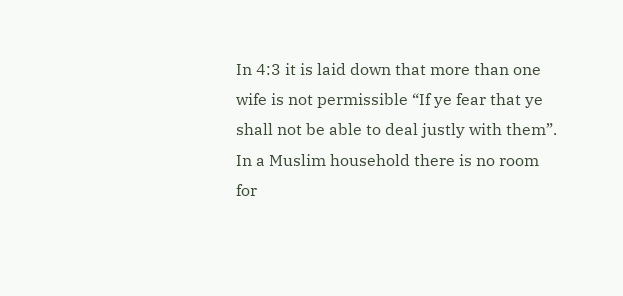In 4:3 it is laid down that more than one wife is not permissible “If ye fear that ye shall not be able to deal justly with them”. In a Muslim household there is no room for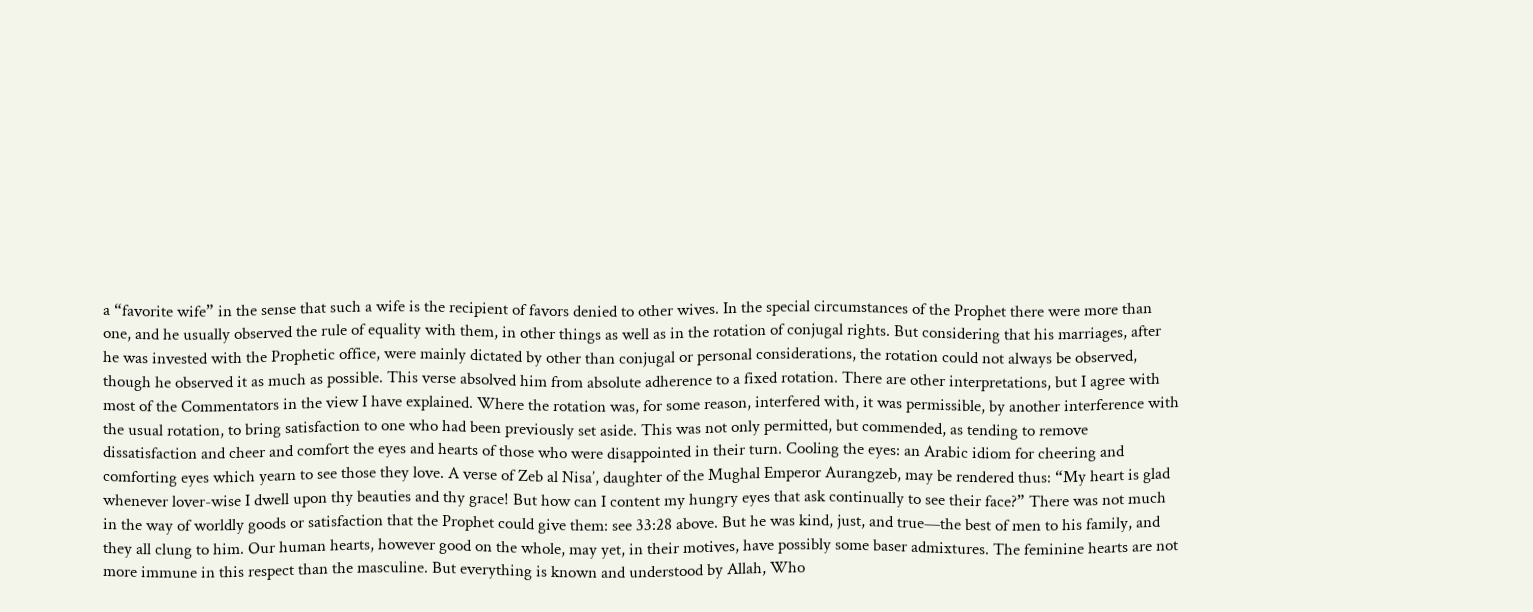a “favorite wife” in the sense that such a wife is the recipient of favors denied to other wives. In the special circumstances of the Prophet there were more than one, and he usually observed the rule of equality with them, in other things as well as in the rotation of conjugal rights. But considering that his marriages, after he was invested with the Prophetic office, were mainly dictated by other than conjugal or personal considerations, the rotation could not always be observed, though he observed it as much as possible. This verse absolved him from absolute adherence to a fixed rotation. There are other interpretations, but I agree with most of the Commentators in the view I have explained. Where the rotation was, for some reason, interfered with, it was permissible, by another interference with the usual rotation, to bring satisfaction to one who had been previously set aside. This was not only permitted, but commended, as tending to remove dissatisfaction and cheer and comfort the eyes and hearts of those who were disappointed in their turn. Cooling the eyes: an Arabic idiom for cheering and comforting eyes which yearn to see those they love. A verse of Zeb al Nisa’, daughter of the Mughal Emperor Aurangzeb, may be rendered thus: “My heart is glad whenever lover-wise I dwell upon thy beauties and thy grace! But how can I content my hungry eyes that ask continually to see their face?” There was not much in the way of worldly goods or satisfaction that the Prophet could give them: see 33:28 above. But he was kind, just, and true—the best of men to his family, and they all clung to him. Our human hearts, however good on the whole, may yet, in their motives, have possibly some baser admixtures. The feminine hearts are not more immune in this respect than the masculine. But everything is known and understood by Allah, Who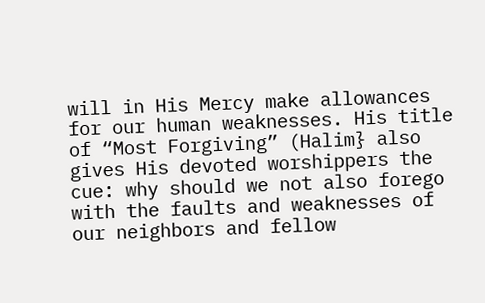will in His Mercy make allowances for our human weaknesses. His title of “Most Forgiving” (Halim} also gives His devoted worshippers the cue: why should we not also forego with the faults and weaknesses of our neighbors and fellow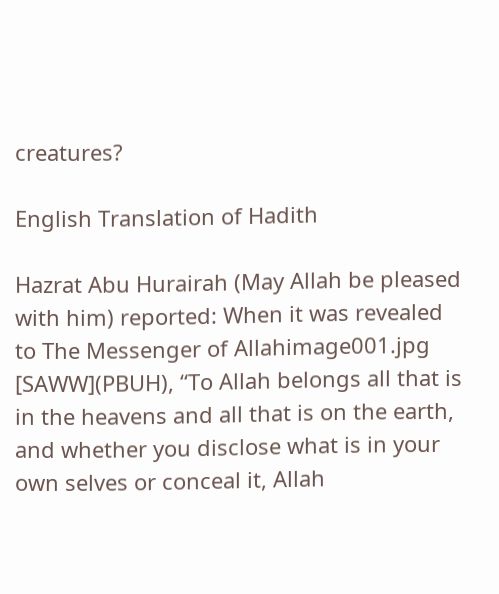creatures?

English Translation of Hadith

Hazrat Abu Hurairah (May Allah be pleased with him) reported: When it was revealed to The Messenger of Allahimage001.jpg [SAWW](PBUH), “To Allah belongs all that is in the heavens and all that is on the earth, and whether you disclose what is in your own selves or conceal it, Allah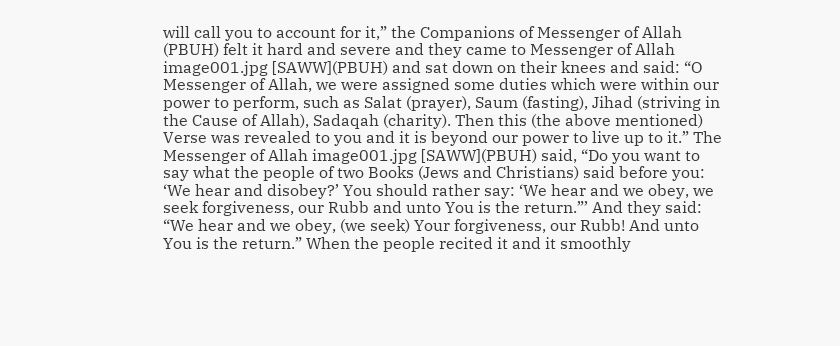will call you to account for it,” the Companions of Messenger of Allah (PBUH) felt it hard and severe and they came to Messenger of Allah image001.jpg [SAWW](PBUH) and sat down on their knees and said: “O Messenger of Allah, we were assigned some duties which were within our power to perform, such as Salat (prayer), Saum (fasting), Jihad (striving in the Cause of Allah), Sadaqah (charity). Then this (the above mentioned) Verse was revealed to you and it is beyond our power to live up to it.” The Messenger of Allah image001.jpg [SAWW](PBUH) said, “Do you want to say what the people of two Books (Jews and Christians) said before you: ‘We hear and disobey?’ You should rather say: ‘We hear and we obey, we seek forgiveness, our Rubb and unto You is the return.”’ And they said: “We hear and we obey, (we seek) Your forgiveness, our Rubb! And unto You is the return.” When the people recited it and it smoothly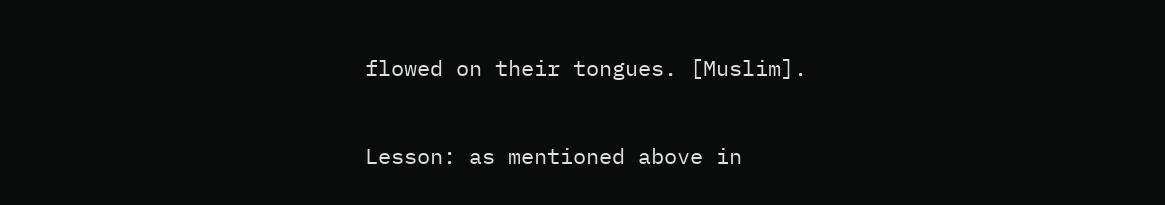flowed on their tongues. [Muslim].

Lesson: as mentioned above in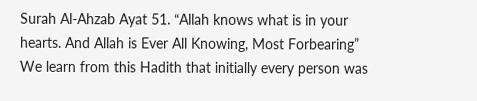Surah Al-Ahzab Ayat 51. “Allah knows what is in your hearts. And Allah is Ever All Knowing, Most Forbearing” We learn from this Hadith that initially every person was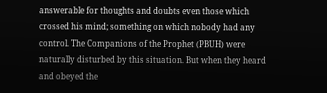answerable for thoughts and doubts even those which crossed his mind; something on which nobody had any control. The Companions of the Prophet (PBUH) were naturally disturbed by this situation. But when they heard and obeyed the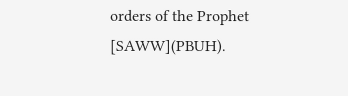orders of the Prophet [SAWW](PBUH).